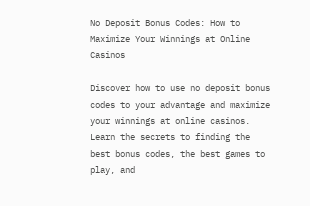No Deposit Bonus Codes: How to Maximize Your Winnings at Online Casinos

Discover how to use no deposit bonus codes to your advantage and maximize your winnings at online casinos. Learn the secrets to finding the best bonus codes, the best games to play, and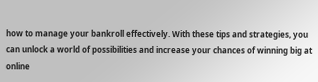how to manage your bankroll effectively. With these tips and strategies, you can unlock a world of possibilities and increase your chances of winning big at online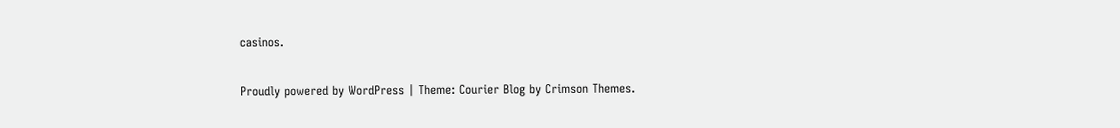casinos.

Proudly powered by WordPress | Theme: Courier Blog by Crimson Themes.